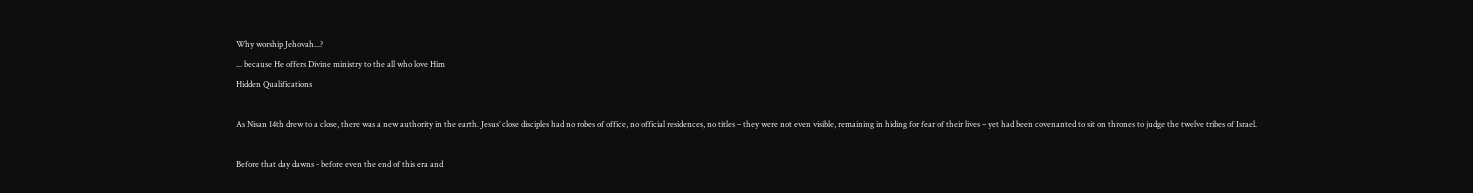Why worship Jehovah...?
... because He offers Divine ministry to the all who love Him
Hidden Qualifications

As Nisan 14th drew to a close, there was a new authority in the earth. Jesus’ close disciples had no robes of office, no official residences, no titles – they were not even visible, remaining in hiding for fear of their lives – yet had been covenanted to sit on thrones to judge the twelve tribes of Israel.

Before that day dawns - before even the end of this era and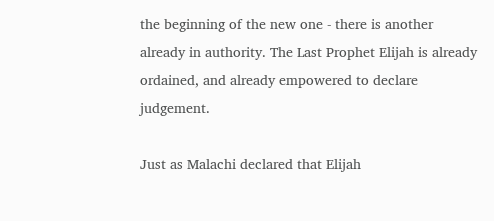the beginning of the new one - there is another already in authority. The Last Prophet Elijah is already ordained, and already empowered to declare judgement.

Just as Malachi declared that Elijah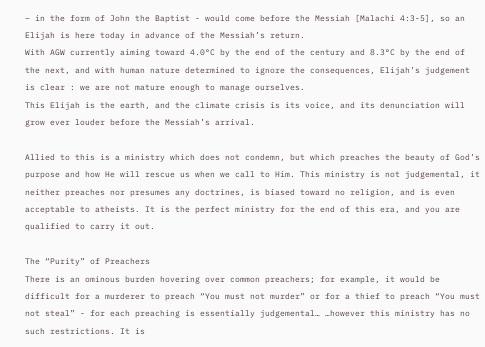– in the form of John the Baptist - would come before the Messiah [Malachi 4:3-5], so an Elijah is here today in advance of the Messiah’s return.
With AGW currently aiming toward 4.0°C by the end of the century and 8.3°C by the end of the next, and with human nature determined to ignore the consequences, Elijah’s judgement is clear : we are not mature enough to manage ourselves.
This Elijah is the earth, and the climate crisis is its voice, and its denunciation will grow ever louder before the Messiah’s arrival.

Allied to this is a ministry which does not condemn, but which preaches the beauty of God’s purpose and how He will rescue us when we call to Him. This ministry is not judgemental, it neither preaches nor presumes any doctrines, is biased toward no religion, and is even acceptable to atheists. It is the perfect ministry for the end of this era, and you are qualified to carry it out.

The “Purity” of Preachers
There is an ominous burden hovering over common preachers; for example, it would be difficult for a murderer to preach “You must not murder” or for a thief to preach “You must not steal” - for each preaching is essentially judgemental… …however this ministry has no such restrictions. It is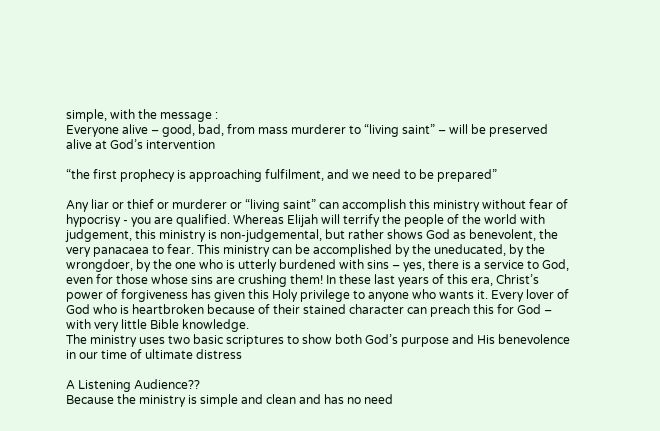simple, with the message :
Everyone alive – good, bad, from mass murderer to “living saint” – will be preserved alive at God’s intervention

“the first prophecy is approaching fulfilment, and we need to be prepared”

Any liar or thief or murderer or “living saint” can accomplish this ministry without fear of hypocrisy - you are qualified. Whereas Elijah will terrify the people of the world with judgement, this ministry is non-judgemental, but rather shows God as benevolent, the very panacaea to fear. This ministry can be accomplished by the uneducated, by the wrongdoer, by the one who is utterly burdened with sins – yes, there is a service to God, even for those whose sins are crushing them! In these last years of this era, Christ’s power of forgiveness has given this Holy privilege to anyone who wants it. Every lover of God who is heartbroken because of their stained character can preach this for God – with very little Bible knowledge.
The ministry uses two basic scriptures to show both God’s purpose and His benevolence in our time of ultimate distress

A Listening Audience??
Because the ministry is simple and clean and has no need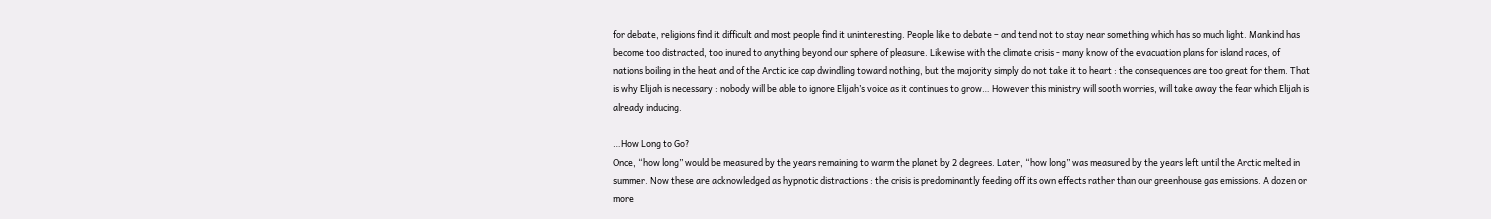for debate, religions find it difficult and most people find it uninteresting. People like to debate – and tend not to stay near something which has so much light. Mankind has become too distracted, too inured to anything beyond our sphere of pleasure. Likewise with the climate crisis - many know of the evacuation plans for island races, of nations boiling in the heat and of the Arctic ice cap dwindling toward nothing, but the majority simply do not take it to heart : the consequences are too great for them. That is why Elijah is necessary : nobody will be able to ignore Elijah’s voice as it continues to grow… However this ministry will sooth worries, will take away the fear which Elijah is already inducing.

…How Long to Go?
Once, “how long” would be measured by the years remaining to warm the planet by 2 degrees. Later, “how long” was measured by the years left until the Arctic melted in summer. Now these are acknowledged as hypnotic distractions : the crisis is predominantly feeding off its own effects rather than our greenhouse gas emissions. A dozen or more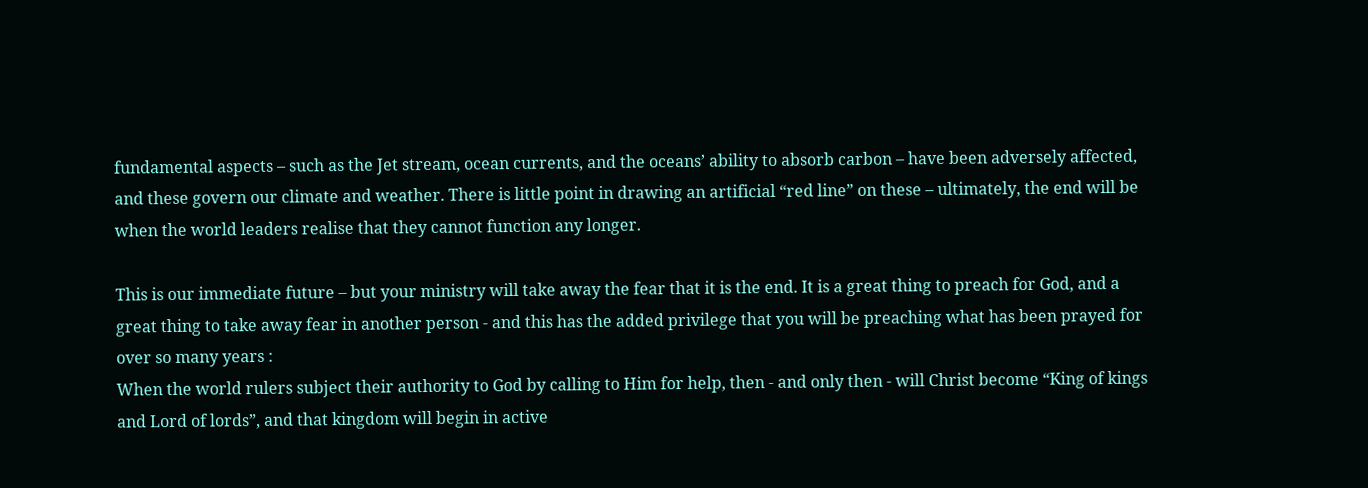fundamental aspects – such as the Jet stream, ocean currents, and the oceans’ ability to absorb carbon – have been adversely affected, and these govern our climate and weather. There is little point in drawing an artificial “red line” on these – ultimately, the end will be when the world leaders realise that they cannot function any longer.

This is our immediate future – but your ministry will take away the fear that it is the end. It is a great thing to preach for God, and a great thing to take away fear in another person - and this has the added privilege that you will be preaching what has been prayed for over so many years :
When the world rulers subject their authority to God by calling to Him for help, then - and only then - will Christ become “King of kings and Lord of lords”, and that kingdom will begin in active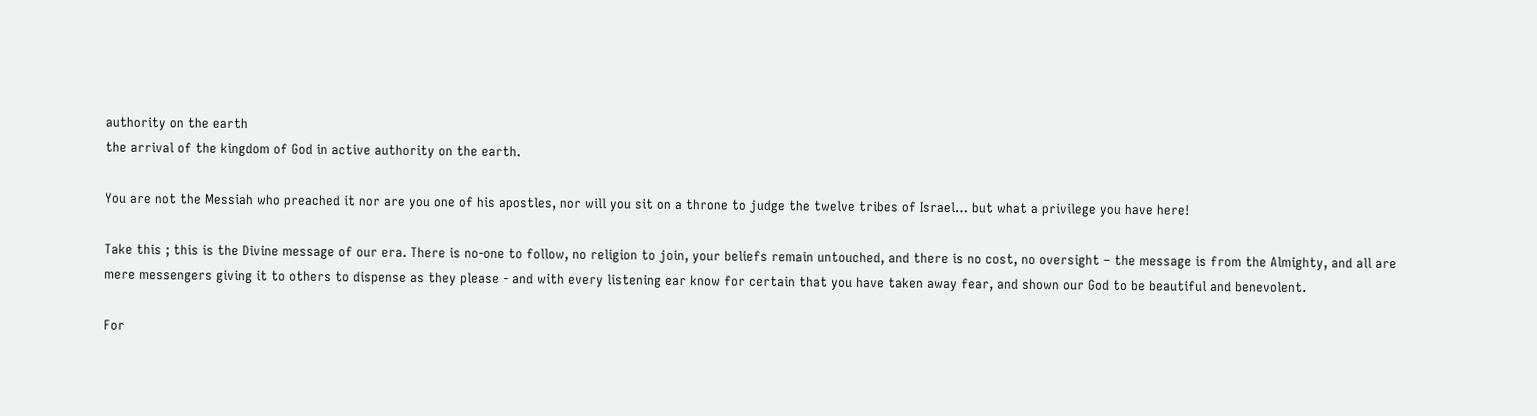authority on the earth
the arrival of the kingdom of God in active authority on the earth.

You are not the Messiah who preached it nor are you one of his apostles, nor will you sit on a throne to judge the twelve tribes of Israel… but what a privilege you have here!

Take this ; this is the Divine message of our era. There is no-one to follow, no religion to join, your beliefs remain untouched, and there is no cost, no oversight – the message is from the Almighty, and all are mere messengers giving it to others to dispense as they please - and with every listening ear know for certain that you have taken away fear, and shown our God to be beautiful and benevolent.

For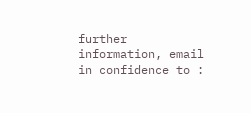further information, email in confidence to :